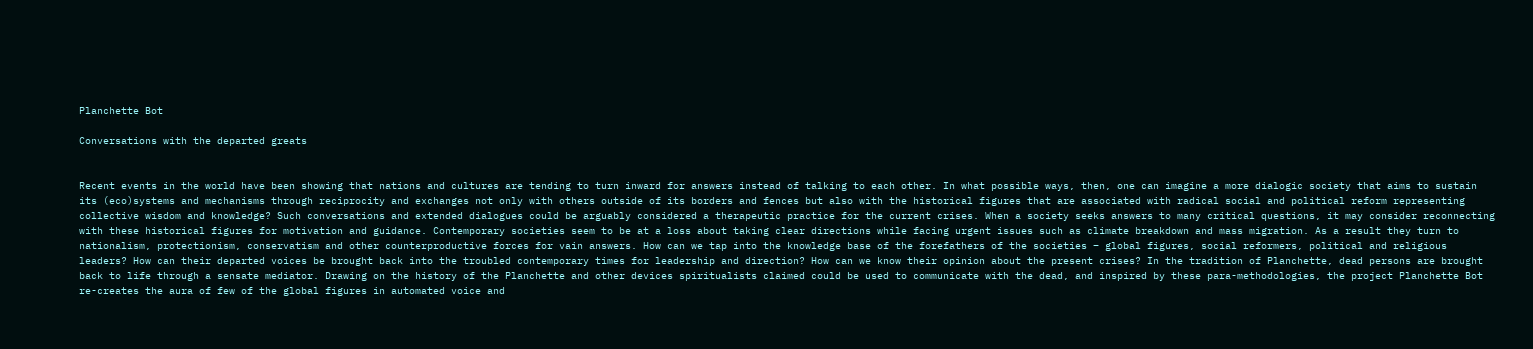Planchette Bot

Conversations with the departed greats


Recent events in the world have been showing that nations and cultures are tending to turn inward for answers instead of talking to each other. In what possible ways, then, one can imagine a more dialogic society that aims to sustain its (eco)systems and mechanisms through reciprocity and exchanges not only with others outside of its borders and fences but also with the historical figures that are associated with radical social and political reform representing collective wisdom and knowledge? Such conversations and extended dialogues could be arguably considered a therapeutic practice for the current crises. When a society seeks answers to many critical questions, it may consider reconnecting with these historical figures for motivation and guidance. Contemporary societies seem to be at a loss about taking clear directions while facing urgent issues such as climate breakdown and mass migration. As a result they turn to nationalism, protectionism, conservatism and other counterproductive forces for vain answers. How can we tap into the knowledge base of the forefathers of the societies – global figures, social reformers, political and religious leaders? How can their departed voices be brought back into the troubled contemporary times for leadership and direction? How can we know their opinion about the present crises? In the tradition of Planchette, dead persons are brought back to life through a sensate mediator. Drawing on the history of the Planchette and other devices spiritualists claimed could be used to communicate with the dead, and inspired by these para-methodologies, the project Planchette Bot re-creates the aura of few of the global figures in automated voice and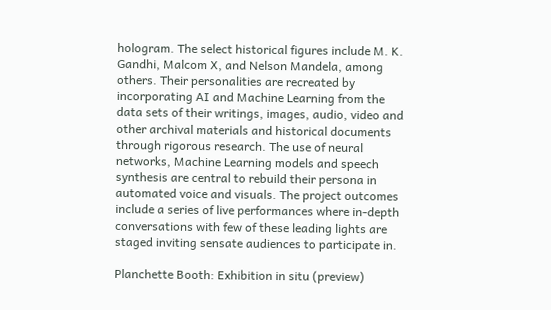hologram. The select historical figures include M. K. Gandhi, Malcom X, and Nelson Mandela, among others. Their personalities are recreated by incorporating AI and Machine Learning from the data sets of their writings, images, audio, video and other archival materials and historical documents through rigorous research. The use of neural networks, Machine Learning models and speech synthesis are central to rebuild their persona in automated voice and visuals. The project outcomes include a series of live performances where in-depth conversations with few of these leading lights are staged inviting sensate audiences to participate in.

Planchette Booth: Exhibition in situ (preview)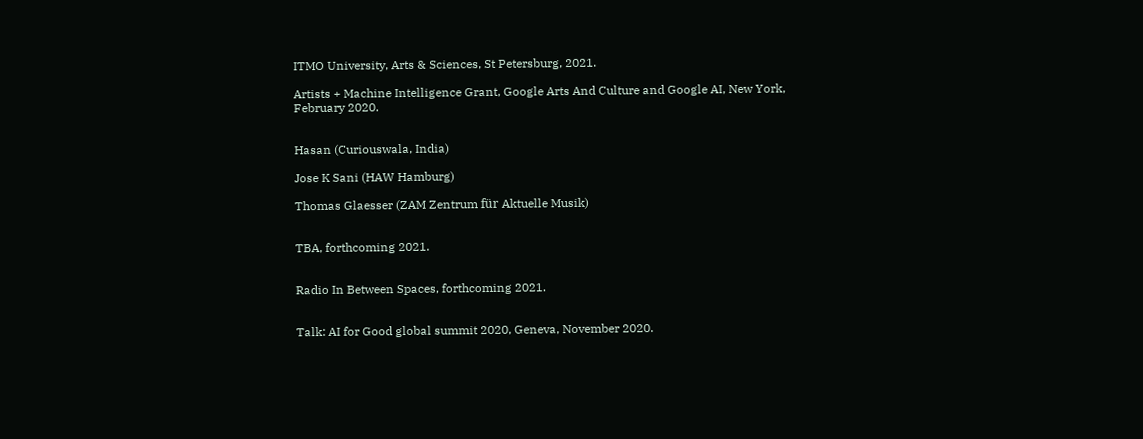ITMO University, Arts & Sciences, St Petersburg, 2021.

Artists + Machine Intelligence Grant, Google Arts And Culture and Google AI, New York, February 2020.


Hasan (Curiouswala, India)

Jose K Sani (HAW Hamburg)

Thomas Glaesser (ZAM Zentrum für Aktuelle Musik)


TBA, forthcoming 2021.


Radio In Between Spaces, forthcoming 2021.


Talk: AI for Good global summit 2020, Geneva, November 2020.